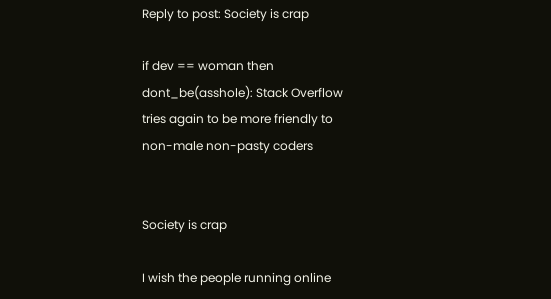Reply to post: Society is crap

if dev == woman then dont_be(asshole): Stack Overflow tries again to be more friendly to non-male non-pasty coders


Society is crap

I wish the people running online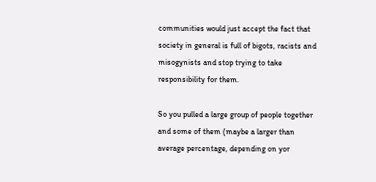communities would just accept the fact that society in general is full of bigots, racists and misogynists and stop trying to take responsibility for them.

So you pulled a large group of people together and some of them (maybe a larger than average percentage, depending on yor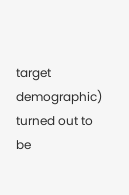target demographic) turned out to be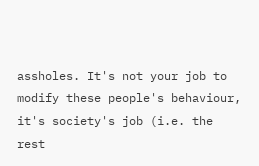assholes. It's not your job to modify these people's behaviour, it's society's job (i.e. the rest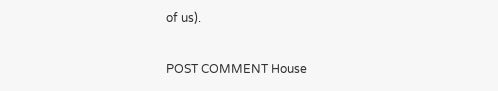of us).

POST COMMENT House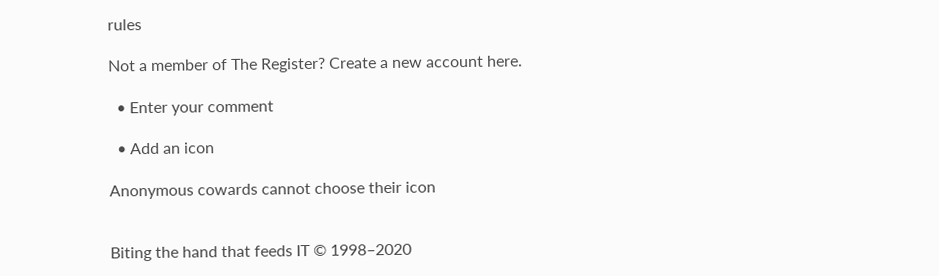rules

Not a member of The Register? Create a new account here.

  • Enter your comment

  • Add an icon

Anonymous cowards cannot choose their icon


Biting the hand that feeds IT © 1998–2020